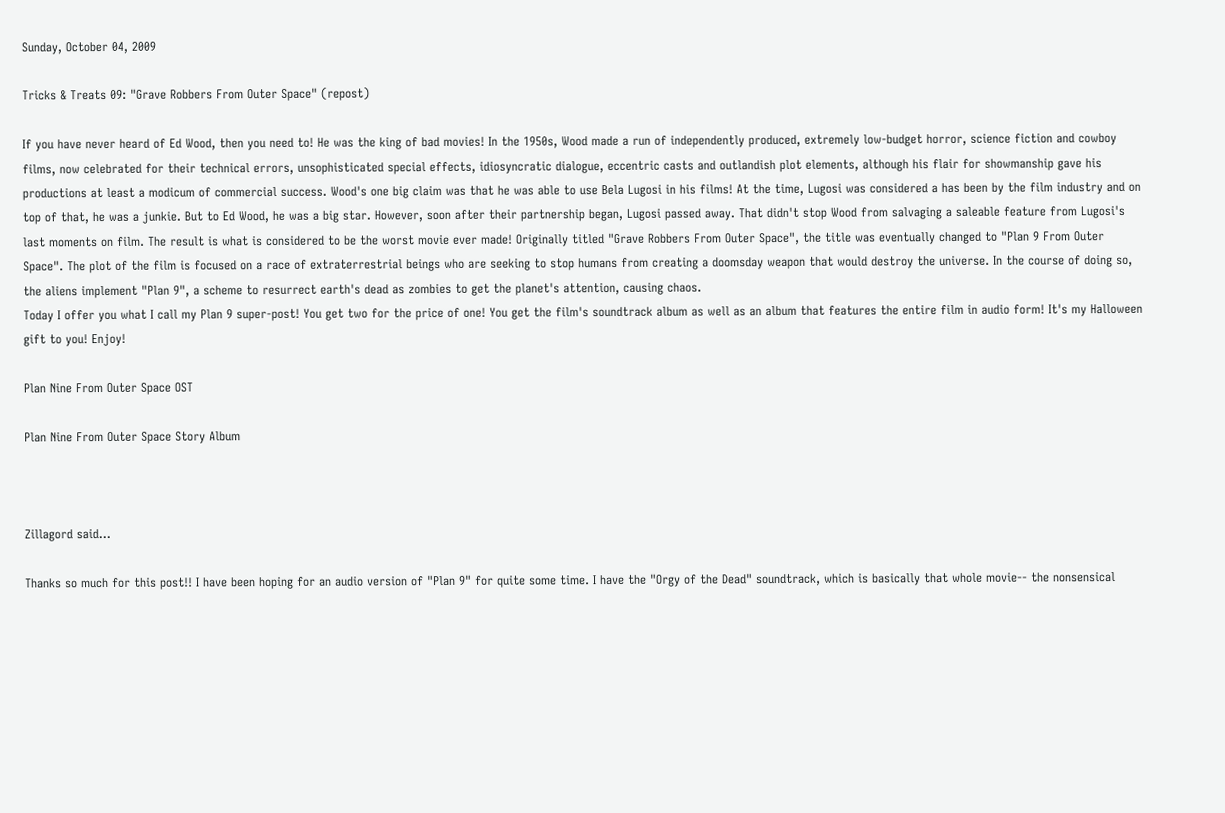Sunday, October 04, 2009

Tricks & Treats 09: "Grave Robbers From Outer Space" (repost)

If you have never heard of Ed Wood, then you need to! He was the king of bad movies! In the 1950s, Wood made a run of independently produced, extremely low-budget horror, science fiction and cowboy films, now celebrated for their technical errors, unsophisticated special effects, idiosyncratic dialogue, eccentric casts and outlandish plot elements, although his flair for showmanship gave his productions at least a modicum of commercial success. Wood's one big claim was that he was able to use Bela Lugosi in his films! At the time, Lugosi was considered a has been by the film industry and on top of that, he was a junkie. But to Ed Wood, he was a big star. However, soon after their partnership began, Lugosi passed away. That didn't stop Wood from salvaging a saleable feature from Lugosi's last moments on film. The result is what is considered to be the worst movie ever made! Originally titled "Grave Robbers From Outer Space", the title was eventually changed to "Plan 9 From Outer Space". The plot of the film is focused on a race of extraterrestrial beings who are seeking to stop humans from creating a doomsday weapon that would destroy the universe. In the course of doing so, the aliens implement "Plan 9", a scheme to resurrect earth's dead as zombies to get the planet's attention, causing chaos.
Today I offer you what I call my Plan 9 super-post! You get two for the price of one! You get the film's soundtrack album as well as an album that features the entire film in audio form! It's my Halloween gift to you! Enjoy!

Plan Nine From Outer Space OST

Plan Nine From Outer Space Story Album



Zillagord said...

Thanks so much for this post!! I have been hoping for an audio version of "Plan 9" for quite some time. I have the "Orgy of the Dead" soundtrack, which is basically that whole movie-- the nonsensical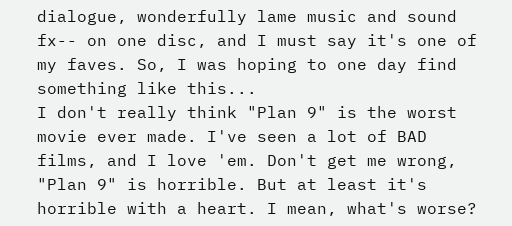dialogue, wonderfully lame music and sound fx-- on one disc, and I must say it's one of my faves. So, I was hoping to one day find something like this...
I don't really think "Plan 9" is the worst movie ever made. I've seen a lot of BAD films, and I love 'em. Don't get me wrong, "Plan 9" is horrible. But at least it's horrible with a heart. I mean, what's worse?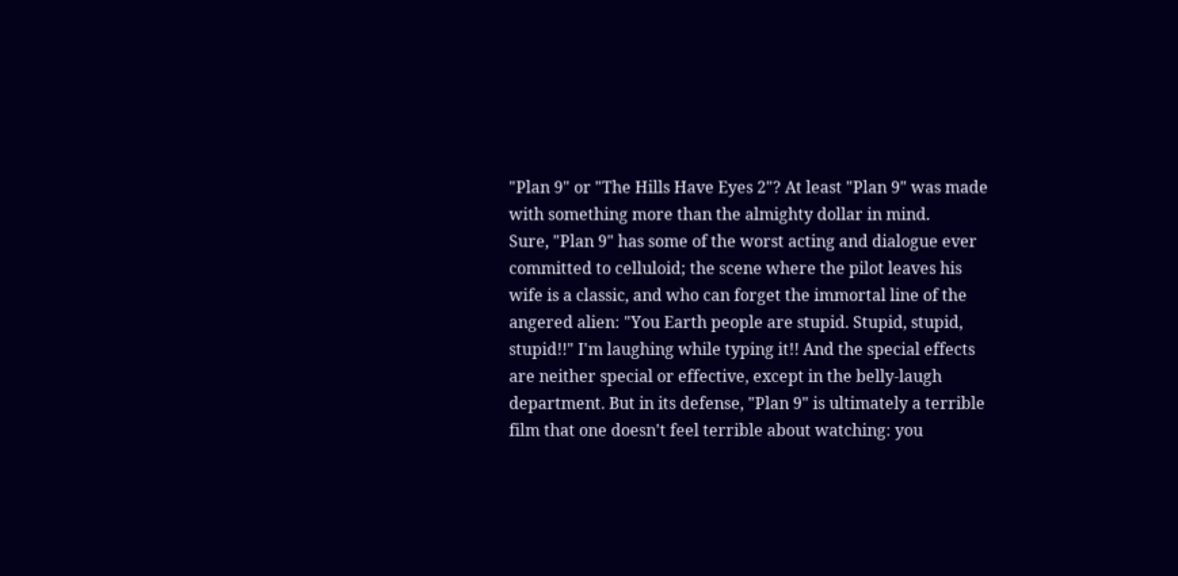"Plan 9" or "The Hills Have Eyes 2"? At least "Plan 9" was made with something more than the almighty dollar in mind.
Sure, "Plan 9" has some of the worst acting and dialogue ever committed to celluloid; the scene where the pilot leaves his wife is a classic, and who can forget the immortal line of the angered alien: "You Earth people are stupid. Stupid, stupid, stupid!!" I'm laughing while typing it!! And the special effects are neither special or effective, except in the belly-laugh department. But in its defense, "Plan 9" is ultimately a terrible film that one doesn't feel terrible about watching: you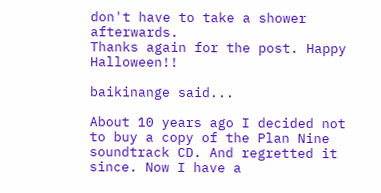don't have to take a shower afterwards.
Thanks again for the post. Happy Halloween!!

baikinange said...

About 10 years ago I decided not to buy a copy of the Plan Nine soundtrack CD. And regretted it since. Now I have a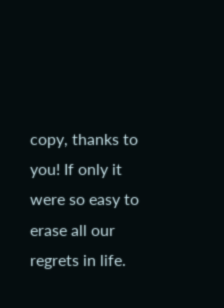copy, thanks to you! If only it were so easy to erase all our regrets in life.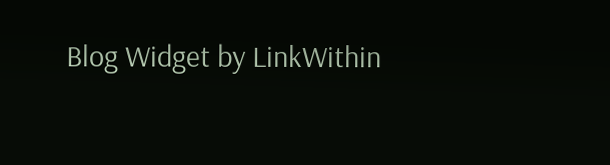Blog Widget by LinkWithin